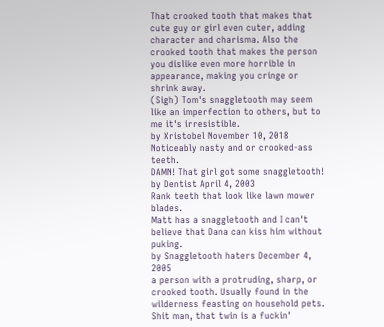That crooked tooth that makes that cute guy or girl even cuter, adding character and charisma. Also the crooked tooth that makes the person you dislike even more horrible in appearance, making you cringe or shrink away.
(Sigh) Tom's snaggletooth may seem like an imperfection to others, but to me it's irresistible.
by Xristobel November 10, 2018
Noticeably nasty and or crooked-ass teeth.
DAMN! That girl got some snaggletooth!
by Dentist April 4, 2003
Rank teeth that look like lawn mower blades.
Matt has a snaggletooth and I can't believe that Dana can kiss him without puking.
by Snaggletooth haters December 4, 2005
a person with a protruding, sharp, or crooked tooth. Usually found in the wilderness feasting on household pets.
Shit man, that twin is a fuckin'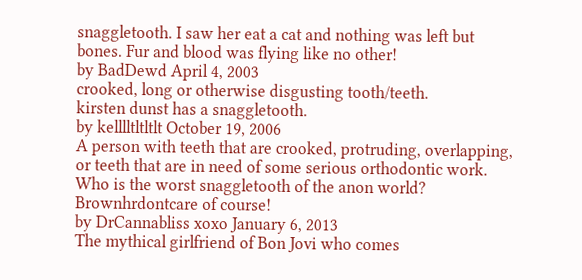snaggletooth. I saw her eat a cat and nothing was left but bones. Fur and blood was flying like no other!
by BadDewd April 4, 2003
crooked, long or otherwise disgusting tooth/teeth.
kirsten dunst has a snaggletooth.
by kelllltltltlt October 19, 2006
A person with teeth that are crooked, protruding, overlapping, or teeth that are in need of some serious orthodontic work.
Who is the worst snaggletooth of the anon world? Brownhrdontcare of course!
by DrCannabliss xoxo January 6, 2013
The mythical girlfriend of Bon Jovi who comes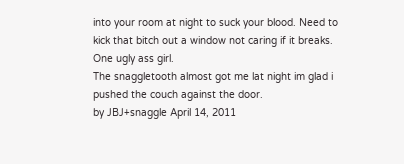into your room at night to suck your blood. Need to kick that bitch out a window not caring if it breaks. One ugly ass girl.
The snaggletooth almost got me lat night im glad i pushed the couch against the door.
by JBJ+snaggle April 14, 2011